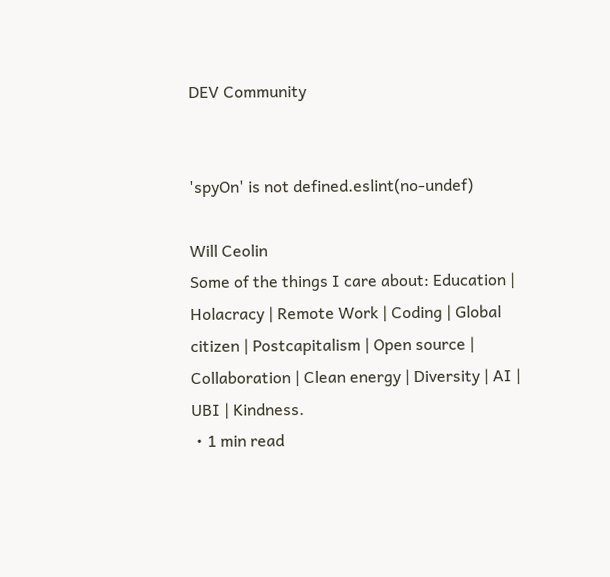DEV Community


'spyOn' is not defined.eslint(no-undef)

Will Ceolin
Some of the things I care about: Education | Holacracy | Remote Work | Coding | Global citizen | Postcapitalism | Open source | Collaboration | Clean energy | Diversity | AI | UBI | Kindness.
・1 min read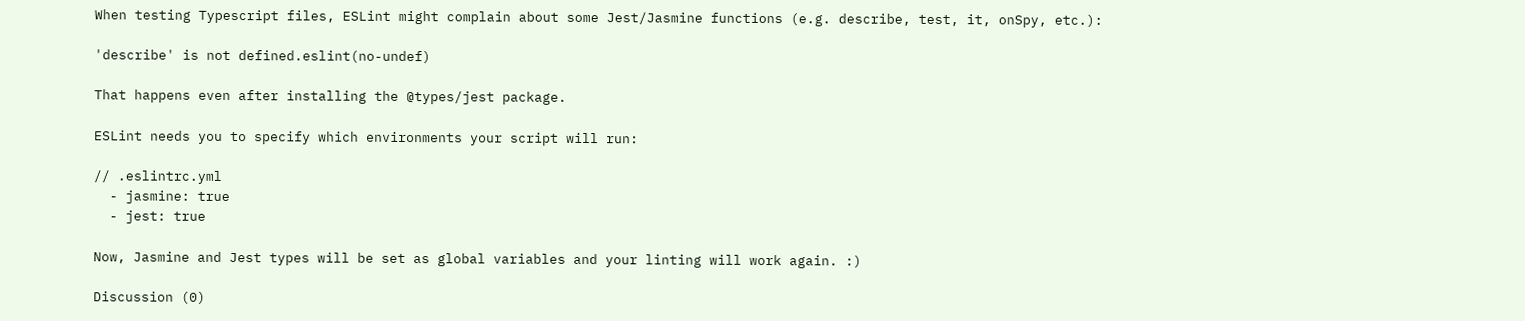When testing Typescript files, ESLint might complain about some Jest/Jasmine functions (e.g. describe, test, it, onSpy, etc.):

'describe' is not defined.eslint(no-undef)

That happens even after installing the @types/jest package.

ESLint needs you to specify which environments your script will run:

// .eslintrc.yml
  - jasmine: true
  - jest: true

Now, Jasmine and Jest types will be set as global variables and your linting will work again. :)

Discussion (0)